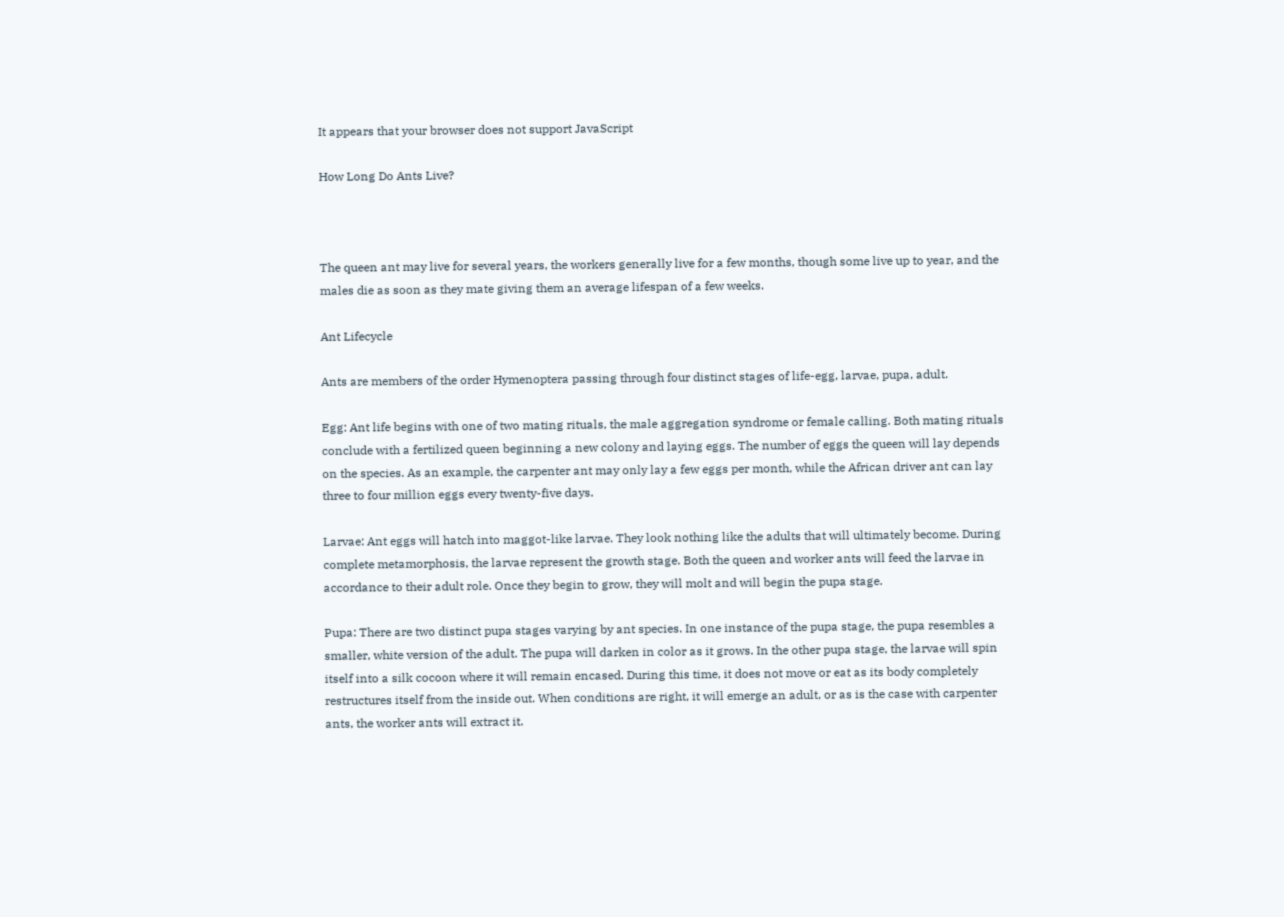It appears that your browser does not support JavaScript

How Long Do Ants Live?



The queen ant may live for several years, the workers generally live for a few months, though some live up to year, and the males die as soon as they mate giving them an average lifespan of a few weeks.

Ant Lifecycle

Ants are members of the order Hymenoptera passing through four distinct stages of life-egg, larvae, pupa, adult.

Egg: Ant life begins with one of two mating rituals, the male aggregation syndrome or female calling. Both mating rituals conclude with a fertilized queen beginning a new colony and laying eggs. The number of eggs the queen will lay depends on the species. As an example, the carpenter ant may only lay a few eggs per month, while the African driver ant can lay three to four million eggs every twenty-five days.

Larvae: Ant eggs will hatch into maggot-like larvae. They look nothing like the adults that will ultimately become. During complete metamorphosis, the larvae represent the growth stage. Both the queen and worker ants will feed the larvae in accordance to their adult role. Once they begin to grow, they will molt and will begin the pupa stage.

Pupa: There are two distinct pupa stages varying by ant species. In one instance of the pupa stage, the pupa resembles a smaller, white version of the adult. The pupa will darken in color as it grows. In the other pupa stage, the larvae will spin itself into a silk cocoon where it will remain encased. During this time, it does not move or eat as its body completely restructures itself from the inside out. When conditions are right, it will emerge an adult, or as is the case with carpenter ants, the worker ants will extract it.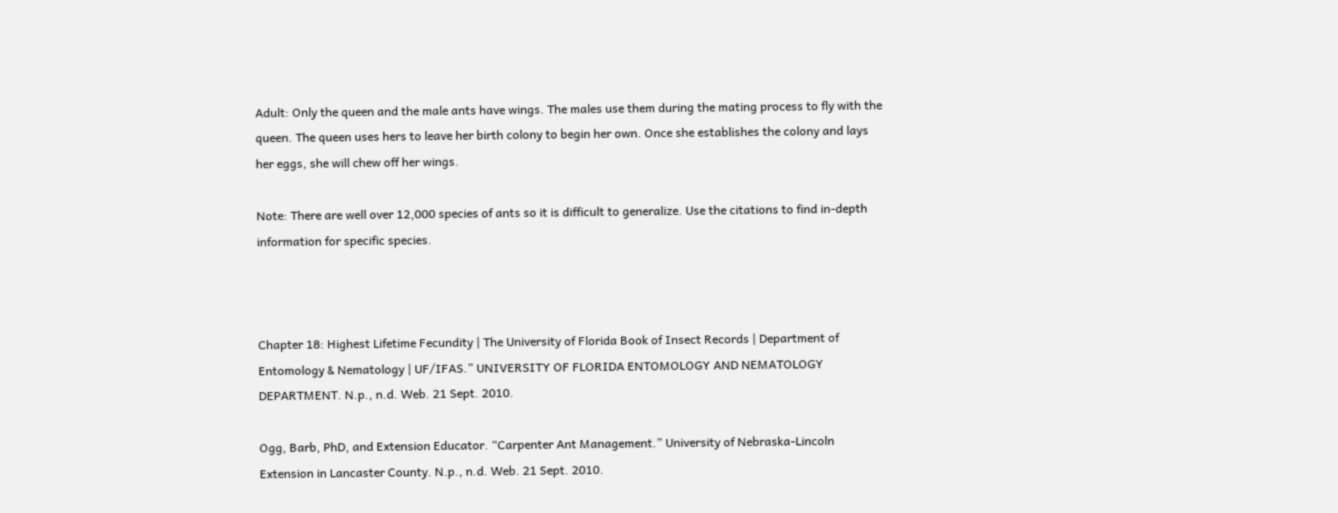Adult: Only the queen and the male ants have wings. The males use them during the mating process to fly with the queen. The queen uses hers to leave her birth colony to begin her own. Once she establishes the colony and lays her eggs, she will chew off her wings.

Note: There are well over 12,000 species of ants so it is difficult to generalize. Use the citations to find in-depth information for specific species.



Chapter 18: Highest Lifetime Fecundity | The University of Florida Book of Insect Records | Department of Entomology & Nematology | UF/IFAS.” UNIVERSITY OF FLORIDA ENTOMOLOGY AND NEMATOLOGY DEPARTMENT. N.p., n.d. Web. 21 Sept. 2010.

Ogg, Barb, PhD, and Extension Educator. “Carpenter Ant Management.” University of Nebraska-Lincoln Extension in Lancaster County. N.p., n.d. Web. 21 Sept. 2010.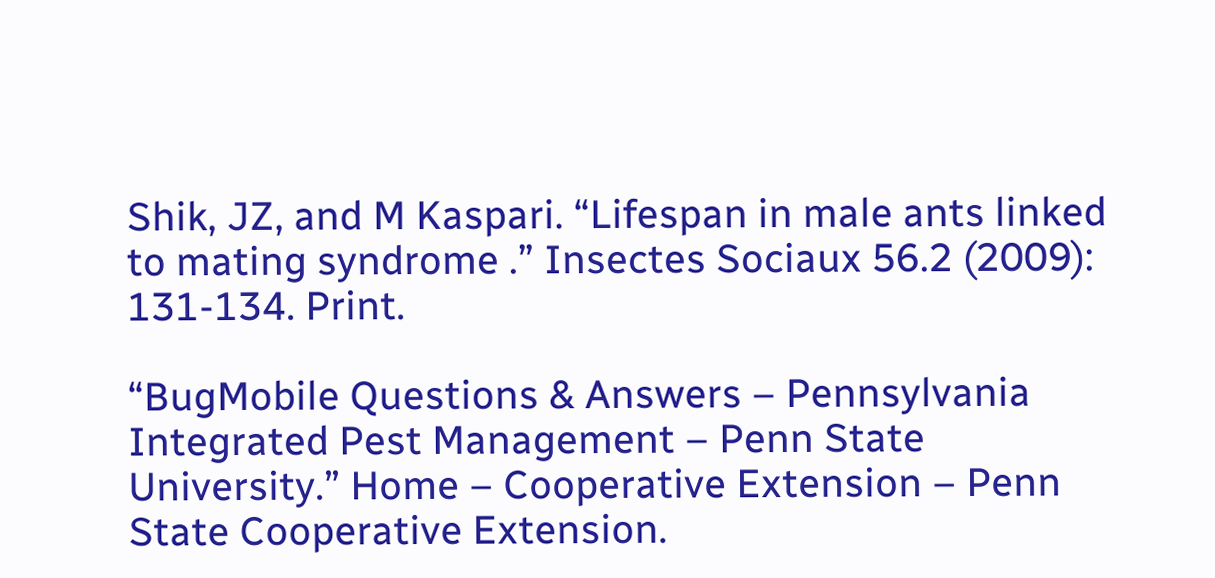Shik, JZ, and M Kaspari. “Lifespan in male ants linked to mating syndrome .” Insectes Sociaux 56.2 (2009): 131-134. Print.

“BugMobile Questions & Answers – Pennsylvania Integrated Pest Management – Penn State University.” Home – Cooperative Extension – Penn State Cooperative Extension.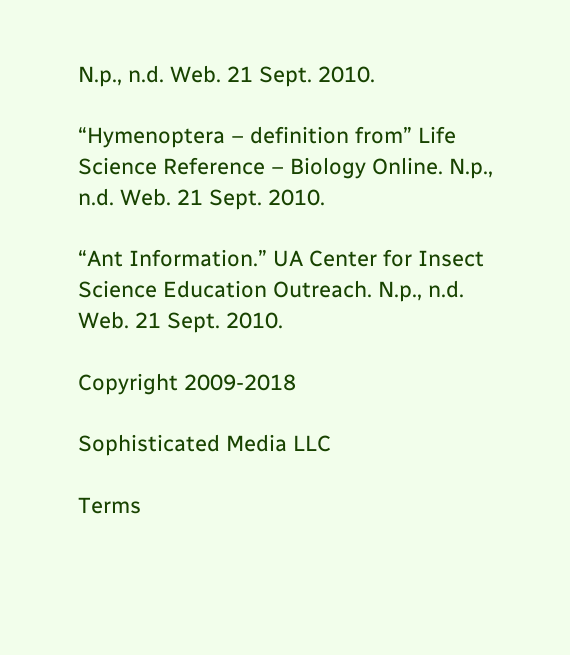N.p., n.d. Web. 21 Sept. 2010.

“Hymenoptera – definition from” Life Science Reference – Biology Online. N.p., n.d. Web. 21 Sept. 2010.

“Ant Information.” UA Center for Insect Science Education Outreach. N.p., n.d. Web. 21 Sept. 2010.

Copyright 2009-2018

Sophisticated Media LLC

Terms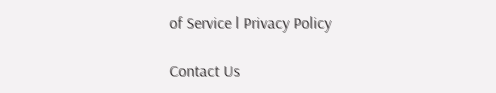of Service l Privacy Policy

Contact Us